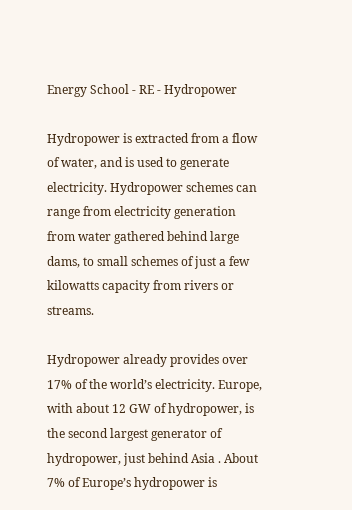Energy School - RE - Hydropower

Hydropower is extracted from a flow of water, and is used to generate electricity. Hydropower schemes can range from electricity generation from water gathered behind large dams, to small schemes of just a few kilowatts capacity from rivers or streams.

Hydropower already provides over 17% of the world’s electricity. Europe, with about 12 GW of hydropower, is the second largest generator of hydropower, just behind Asia . About 7% of Europe’s hydropower is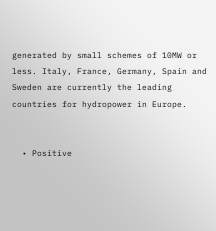generated by small schemes of 10MW or less. Italy, France, Germany, Spain and Sweden are currently the leading countries for hydropower in Europe.


  • Positive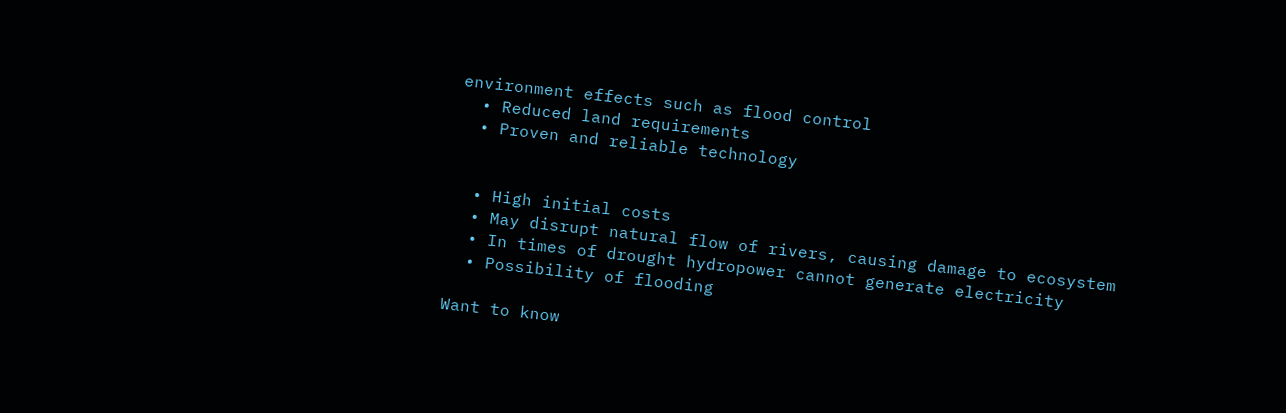environment effects such as flood control
  • Reduced land requirements
  • Proven and reliable technology


  • High initial costs
  • May disrupt natural flow of rivers, causing damage to ecosystem
  • In times of drought hydropower cannot generate electricity
  • Possibility of flooding

Want to know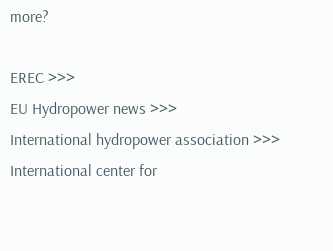more?

EREC >>>
EU Hydropower news >>>
International hydropower association >>>
International center for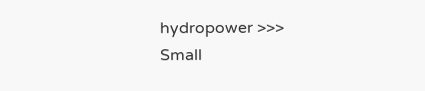hydropower >>>
Small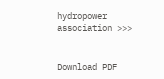hydropower association >>>


Download PDF